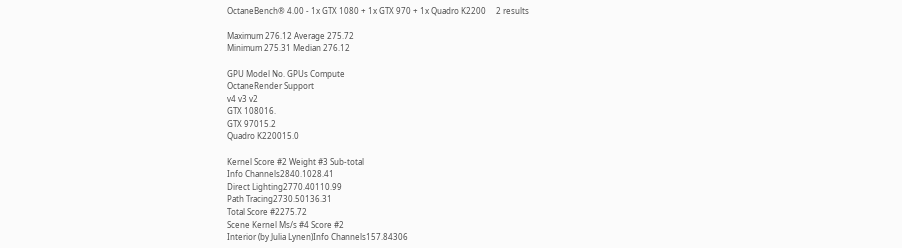OctaneBench® 4.00 - 1x GTX 1080 + 1x GTX 970 + 1x Quadro K2200     2 results

Maximum 276.12 Average 275.72
Minimum 275.31 Median 276.12

GPU Model No. GPUs Compute
OctaneRender Support
v4 v3 v2
GTX 108016.
GTX 97015.2
Quadro K220015.0

Kernel Score #2 Weight #3 Sub-total
Info Channels2840.1028.41
Direct Lighting2770.40110.99
Path Tracing2730.50136.31
Total Score #2275.72
Scene Kernel Ms/s #4 Score #2
Interior (by Julia Lynen)Info Channels157.84306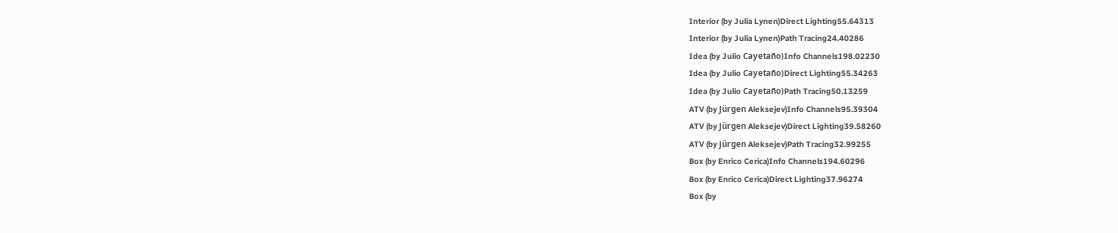Interior (by Julia Lynen)Direct Lighting55.64313
Interior (by Julia Lynen)Path Tracing24.40286
Idea (by Julio Cayetaño)Info Channels198.02230
Idea (by Julio Cayetaño)Direct Lighting55.34263
Idea (by Julio Cayetaño)Path Tracing50.13259
ATV (by Jürgen Aleksejev)Info Channels95.39304
ATV (by Jürgen Aleksejev)Direct Lighting39.58260
ATV (by Jürgen Aleksejev)Path Tracing32.99255
Box (by Enrico Cerica)Info Channels194.60296
Box (by Enrico Cerica)Direct Lighting37.96274
Box (by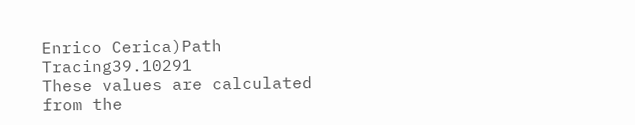Enrico Cerica)Path Tracing39.10291
These values are calculated from the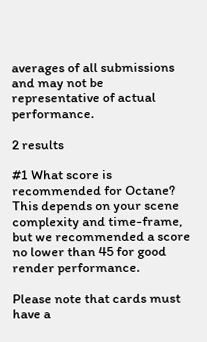averages of all submissions and may not be representative of actual performance.

2 results

#1 What score is recommended for Octane?
This depends on your scene complexity and time-frame, but we recommended a score no lower than 45 for good render performance.

Please note that cards must have a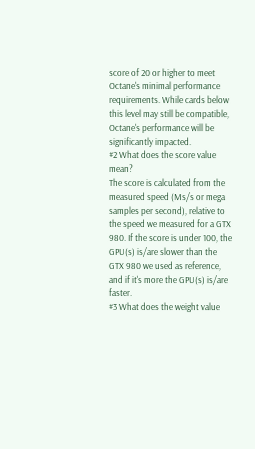score of 20 or higher to meet Octane's minimal performance requirements. While cards below this level may still be compatible, Octane's performance will be significantly impacted.
#2 What does the score value mean?
The score is calculated from the measured speed (Ms/s or mega samples per second), relative to the speed we measured for a GTX 980. If the score is under 100, the GPU(s) is/are slower than the GTX 980 we used as reference, and if it's more the GPU(s) is/are faster.
#3 What does the weight value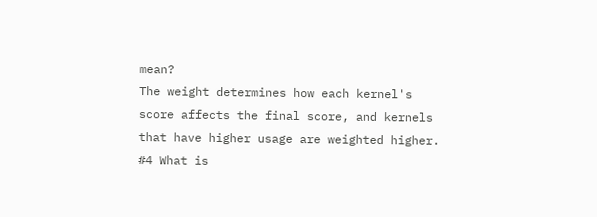mean?
The weight determines how each kernel's score affects the final score, and kernels that have higher usage are weighted higher.
#4 What is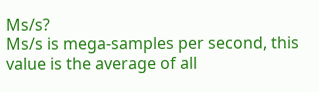Ms/s?
Ms/s is mega-samples per second, this value is the average of all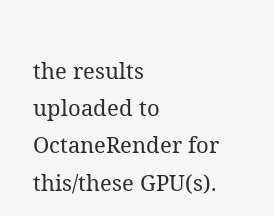the results uploaded to OctaneRender for this/these GPU(s).